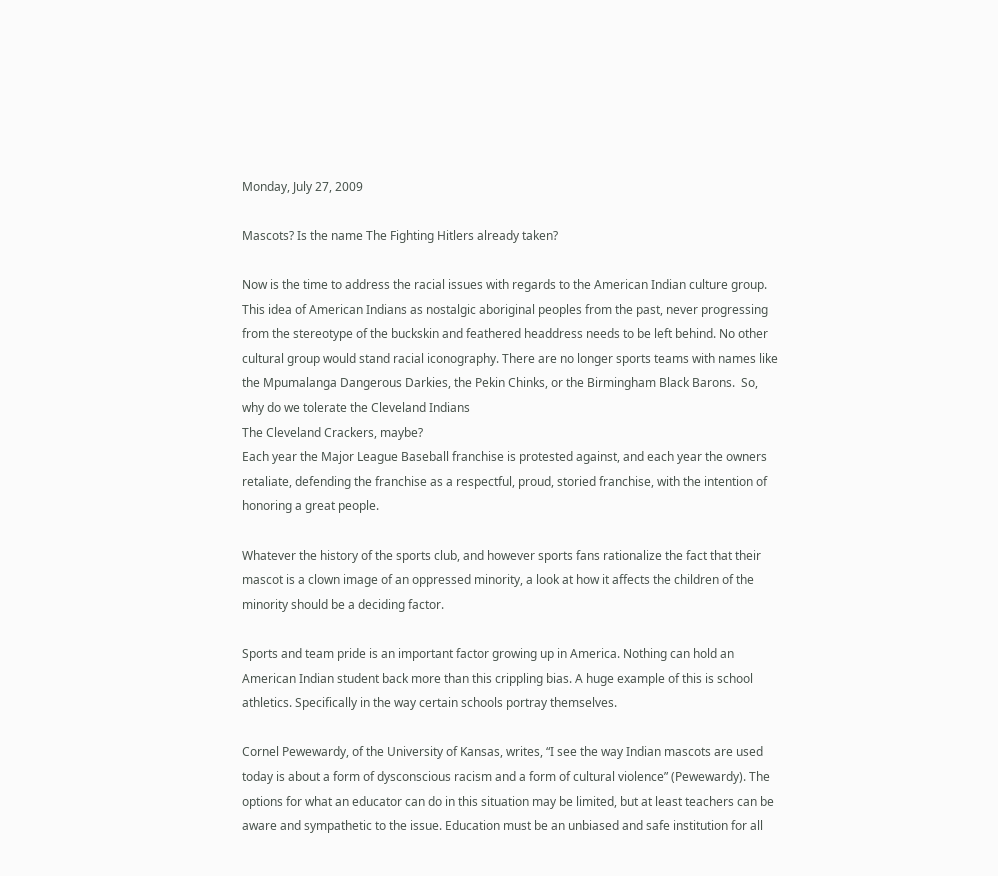Monday, July 27, 2009

Mascots? Is the name The Fighting Hitlers already taken?

Now is the time to address the racial issues with regards to the American Indian culture group. This idea of American Indians as nostalgic aboriginal peoples from the past, never progressing from the stereotype of the buckskin and feathered headdress needs to be left behind. No other cultural group would stand racial iconography. There are no longer sports teams with names like the Mpumalanga Dangerous Darkies, the Pekin Chinks, or the Birmingham Black Barons.  So, why do we tolerate the Cleveland Indians
The Cleveland Crackers, maybe?
Each year the Major League Baseball franchise is protested against, and each year the owners retaliate, defending the franchise as a respectful, proud, storied franchise, with the intention of honoring a great people.

Whatever the history of the sports club, and however sports fans rationalize the fact that their mascot is a clown image of an oppressed minority, a look at how it affects the children of the minority should be a deciding factor.

Sports and team pride is an important factor growing up in America. Nothing can hold an American Indian student back more than this crippling bias. A huge example of this is school athletics. Specifically in the way certain schools portray themselves.

Cornel Pewewardy, of the University of Kansas, writes, “I see the way Indian mascots are used today is about a form of dysconscious racism and a form of cultural violence” (Pewewardy). The options for what an educator can do in this situation may be limited, but at least teachers can be aware and sympathetic to the issue. Education must be an unbiased and safe institution for all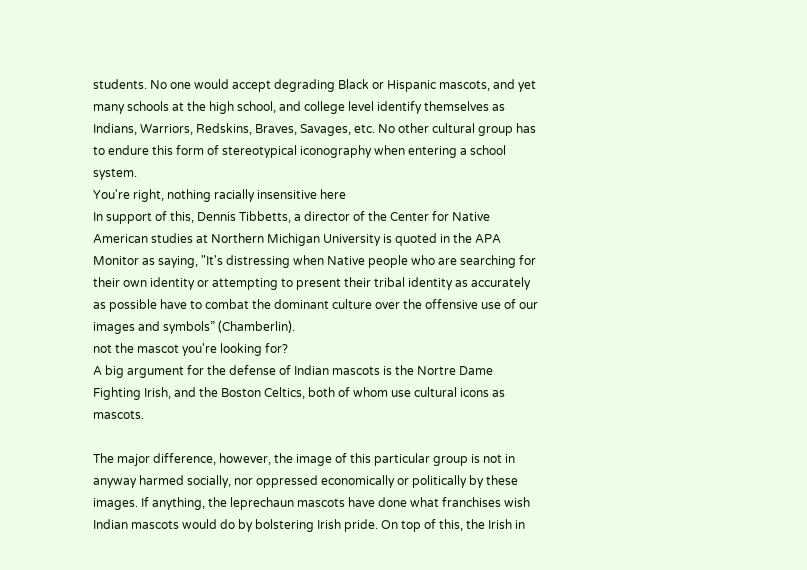students. No one would accept degrading Black or Hispanic mascots, and yet many schools at the high school, and college level identify themselves as Indians, Warriors, Redskins, Braves, Savages, etc. No other cultural group has to endure this form of stereotypical iconography when entering a school system.
You're right, nothing racially insensitive here
In support of this, Dennis Tibbetts, a director of the Center for Native American studies at Northern Michigan University is quoted in the APA Monitor as saying, "It's distressing when Native people who are searching for their own identity or attempting to present their tribal identity as accurately as possible have to combat the dominant culture over the offensive use of our images and symbols” (Chamberlin).
not the mascot you're looking for?
A big argument for the defense of Indian mascots is the Nortre Dame Fighting Irish, and the Boston Celtics, both of whom use cultural icons as mascots.

The major difference, however, the image of this particular group is not in anyway harmed socially, nor oppressed economically or politically by these images. If anything, the leprechaun mascots have done what franchises wish Indian mascots would do by bolstering Irish pride. On top of this, the Irish in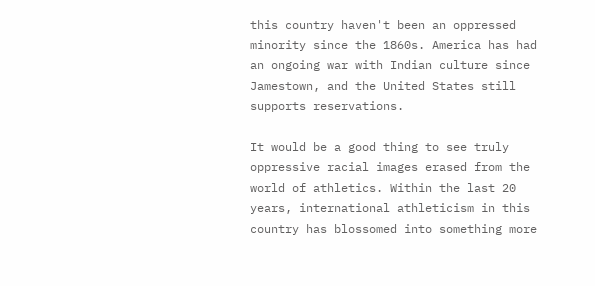this country haven't been an oppressed minority since the 1860s. America has had an ongoing war with Indian culture since Jamestown, and the United States still supports reservations.

It would be a good thing to see truly oppressive racial images erased from the world of athletics. Within the last 20 years, international athleticism in this country has blossomed into something more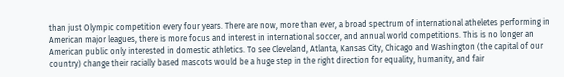than just Olympic competition every four years. There are now, more than ever, a broad spectrum of international atheletes performing in American major leagues, there is more focus and interest in international soccer, and annual world competitions. This is no longer an American public only interested in domestic athletics. To see Cleveland, Atlanta, Kansas City, Chicago and Washington (the capital of our country) change their racially based mascots would be a huge step in the right direction for equality, humanity, and fair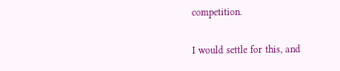competition.

I would settle for this, and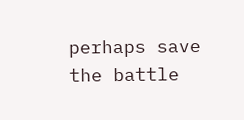perhaps save the battle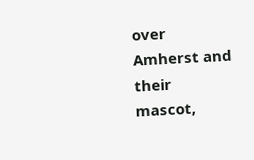over Amherst and their mascot,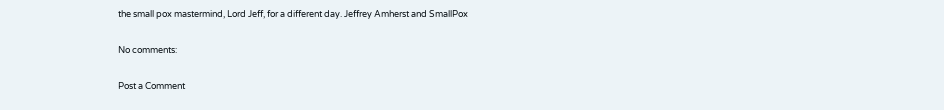the small pox mastermind, Lord Jeff, for a different day. Jeffrey Amherst and SmallPox

No comments:

Post a Comment